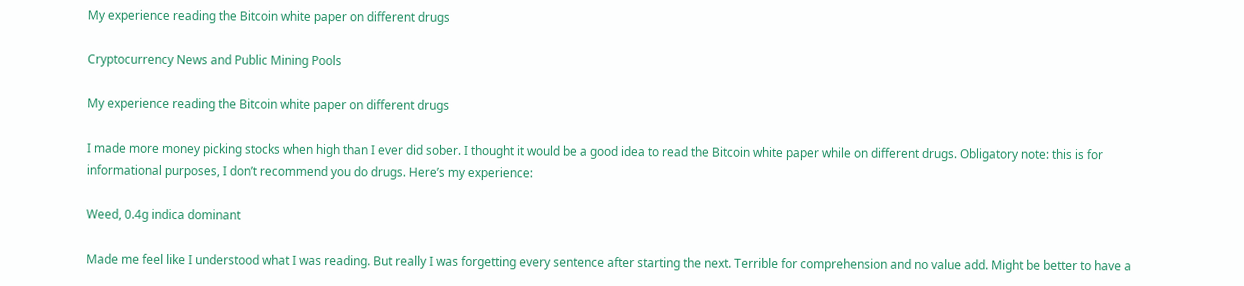My experience reading the Bitcoin white paper on different drugs

Cryptocurrency News and Public Mining Pools

My experience reading the Bitcoin white paper on different drugs

I made more money picking stocks when high than I ever did sober. I thought it would be a good idea to read the Bitcoin white paper while on different drugs. Obligatory note: this is for informational purposes, I don’t recommend you do drugs. Here’s my experience:

Weed, 0.4g indica dominant

Made me feel like I understood what I was reading. But really I was forgetting every sentence after starting the next. Terrible for comprehension and no value add. Might be better to have a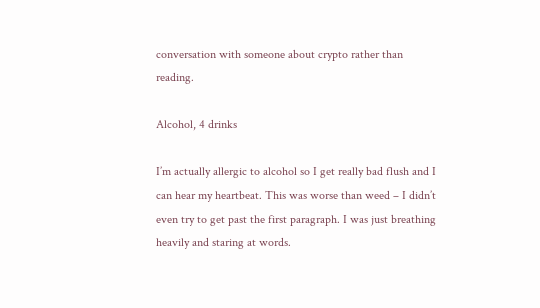conversation with someone about crypto rather than reading.

Alcohol, 4 drinks

I’m actually allergic to alcohol so I get really bad flush and I can hear my heartbeat. This was worse than weed – I didn’t even try to get past the first paragraph. I was just breathing heavily and staring at words.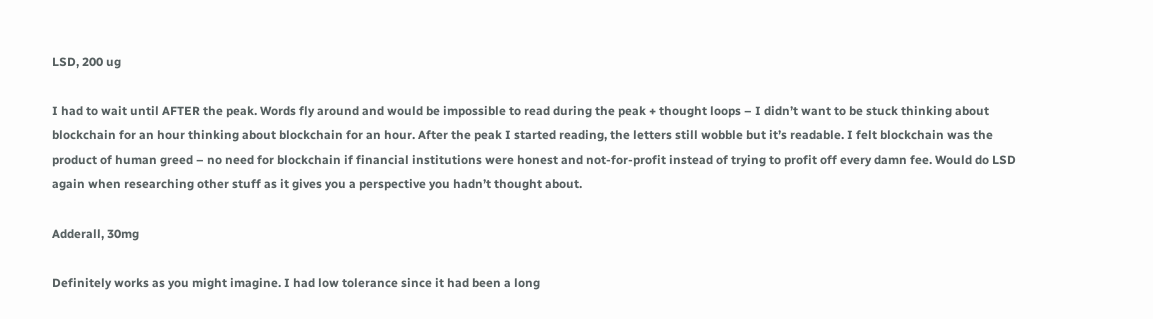LSD, 200 ug

I had to wait until AFTER the peak. Words fly around and would be impossible to read during the peak + thought loops – I didn’t want to be stuck thinking about blockchain for an hour thinking about blockchain for an hour. After the peak I started reading, the letters still wobble but it’s readable. I felt blockchain was the product of human greed – no need for blockchain if financial institutions were honest and not-for-profit instead of trying to profit off every damn fee. Would do LSD again when researching other stuff as it gives you a perspective you hadn’t thought about.

Adderall, 30mg

Definitely works as you might imagine. I had low tolerance since it had been a long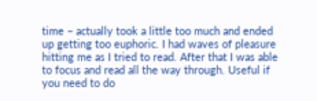time – actually took a little too much and ended up getting too euphoric. I had waves of pleasure hitting me as I tried to read. After that I was able to focus and read all the way through. Useful if you need to do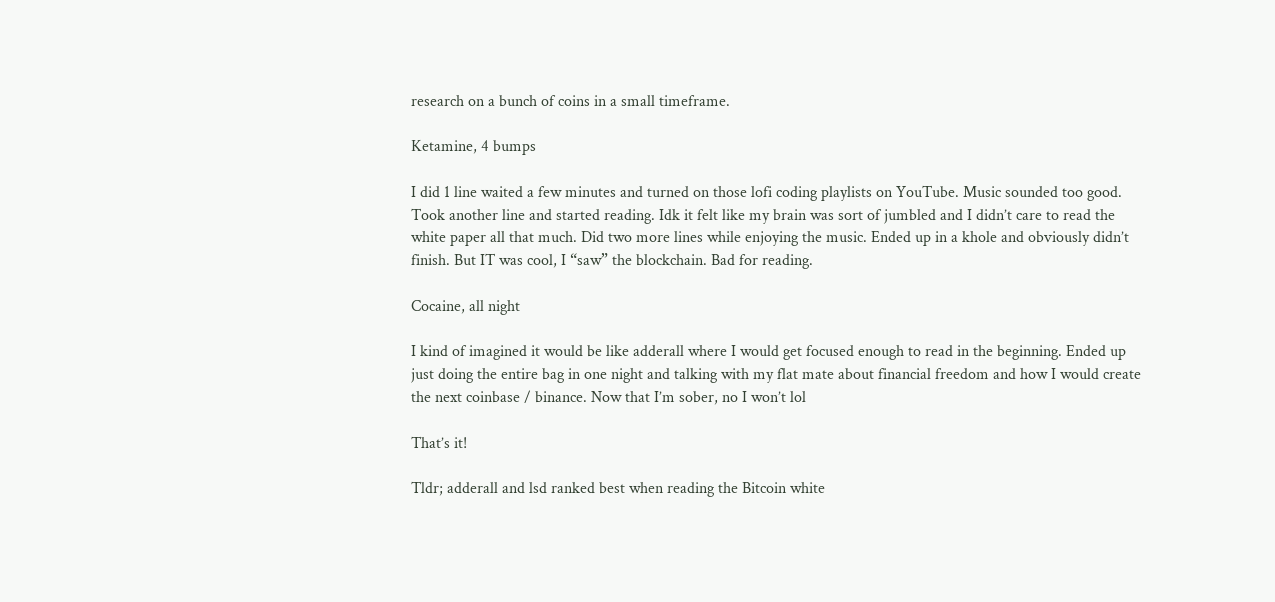research on a bunch of coins in a small timeframe.

Ketamine, 4 bumps

I did 1 line waited a few minutes and turned on those lofi coding playlists on YouTube. Music sounded too good. Took another line and started reading. Idk it felt like my brain was sort of jumbled and I didn’t care to read the white paper all that much. Did two more lines while enjoying the music. Ended up in a khole and obviously didn’t finish. But IT was cool, I “saw” the blockchain. Bad for reading.

Cocaine, all night

I kind of imagined it would be like adderall where I would get focused enough to read in the beginning. Ended up just doing the entire bag in one night and talking with my flat mate about financial freedom and how I would create the next coinbase / binance. Now that I’m sober, no I won’t lol

That’s it!

Tldr; adderall and lsd ranked best when reading the Bitcoin white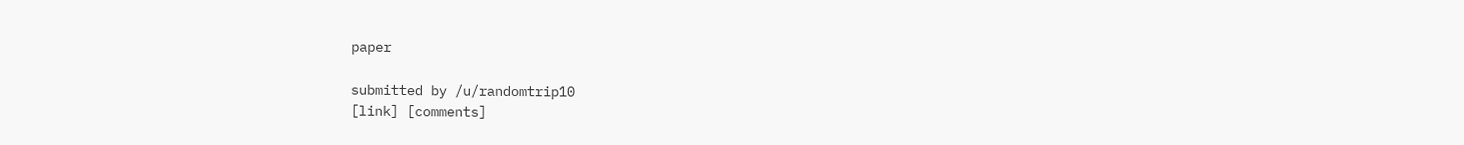paper

submitted by /u/randomtrip10
[link] [comments]